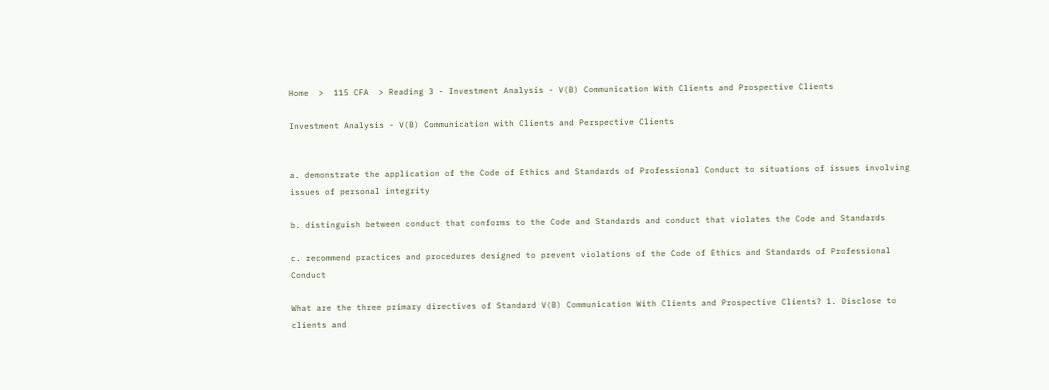Home  >  115 CFA  > Reading 3 - Investment Analysis - V(B) Communication With Clients and Prospective Clients

Investment Analysis - V(B) Communication with Clients and Perspective Clients


a. demonstrate the application of the Code of Ethics and Standards of Professional Conduct to situations of issues involving issues of personal integrity

b. distinguish between conduct that conforms to the Code and Standards and conduct that violates the Code and Standards

c. recommend practices and procedures designed to prevent violations of the Code of Ethics and Standards of Professional Conduct

What are the three primary directives of Standard V(B) Communication With Clients and Prospective Clients? 1. Disclose to clients and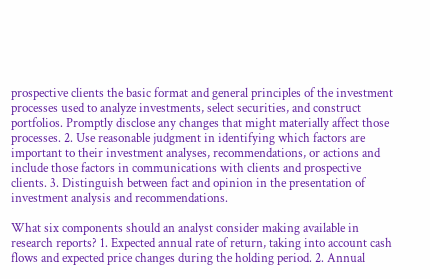prospective clients the basic format and general principles of the investment processes used to analyze investments, select securities, and construct portfolios. Promptly disclose any changes that might materially affect those processes. 2. Use reasonable judgment in identifying which factors are important to their investment analyses, recommendations, or actions and include those factors in communications with clients and prospective clients. 3. Distinguish between fact and opinion in the presentation of investment analysis and recommendations.

What six components should an analyst consider making available in research reports? 1. Expected annual rate of return, taking into account cash flows and expected price changes during the holding period. 2. Annual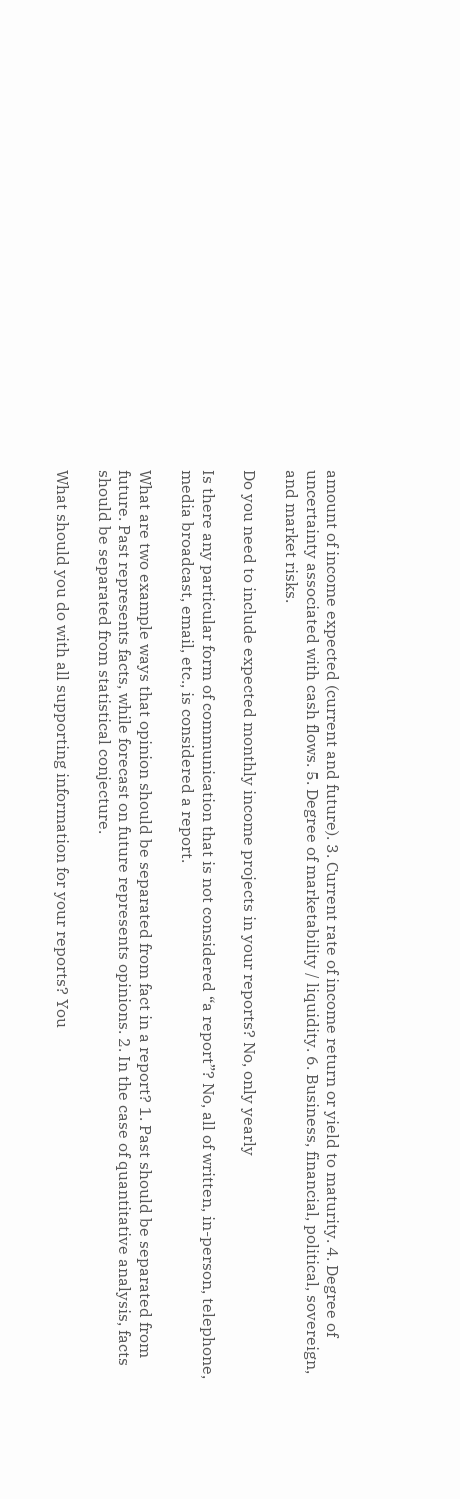amount of income expected (current and future). 3. Current rate of income return or yield to maturity. 4. Degree of uncertainty associated with cash flows. 5. Degree of marketability / liquidity. 6. Business, financial, political, sovereign, and market risks.

Do you need to include expected monthly income projects in your reports? No, only yearly

Is there any particular form of communication that is not considered “a report”? No, all of written, in-person, telephone, media broadcast, email, etc., is considered a report.

What are two example ways that opinion should be separated from fact in a report? 1. Past should be separated from future. Past represents facts, while forecast on future represents opinions. 2. In the case of quantitative analysis, facts should be separated from statistical conjecture.

What should you do with all supporting information for your reports? You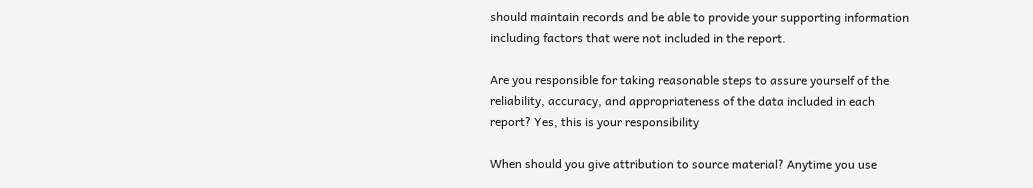should maintain records and be able to provide your supporting information including factors that were not included in the report.

Are you responsible for taking reasonable steps to assure yourself of the reliability, accuracy, and appropriateness of the data included in each report? Yes, this is your responsibility

When should you give attribution to source material? Anytime you use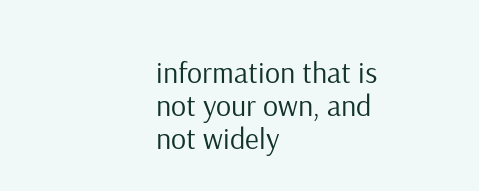information that is not your own, and not widely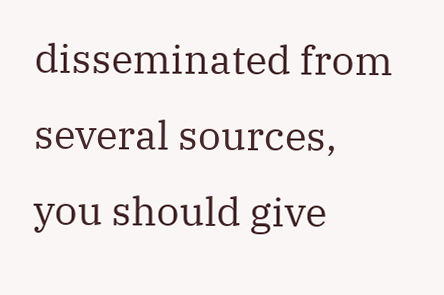disseminated from several sources, you should give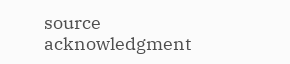source acknowledgment